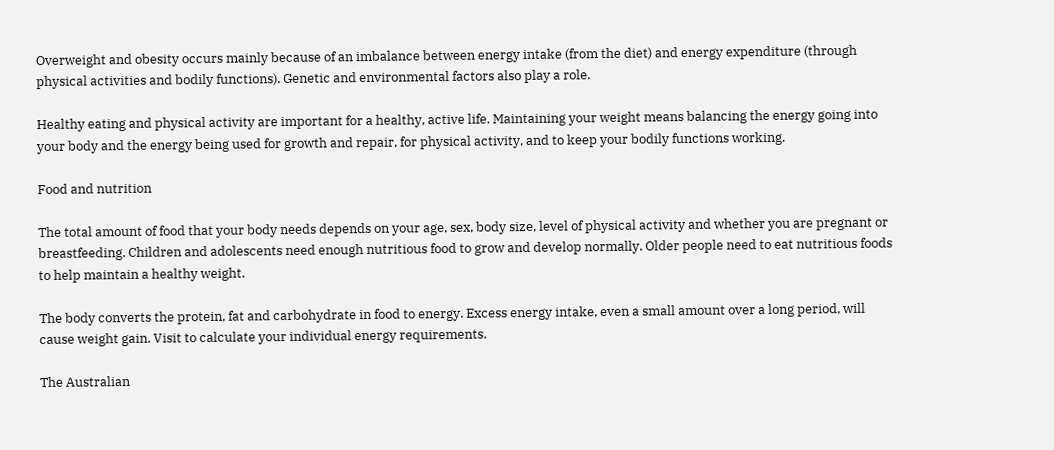Overweight and obesity occurs mainly because of an imbalance between energy intake (from the diet) and energy expenditure (through physical activities and bodily functions). Genetic and environmental factors also play a role.

Healthy eating and physical activity are important for a healthy, active life. Maintaining your weight means balancing the energy going into your body and the energy being used for growth and repair, for physical activity, and to keep your bodily functions working.

Food and nutrition

The total amount of food that your body needs depends on your age, sex, body size, level of physical activity and whether you are pregnant or breastfeeding. Children and adolescents need enough nutritious food to grow and develop normally. Older people need to eat nutritious foods to help maintain a healthy weight.

The body converts the protein, fat and carbohydrate in food to energy. Excess energy intake, even a small amount over a long period, will cause weight gain. Visit to calculate your individual energy requirements.

The Australian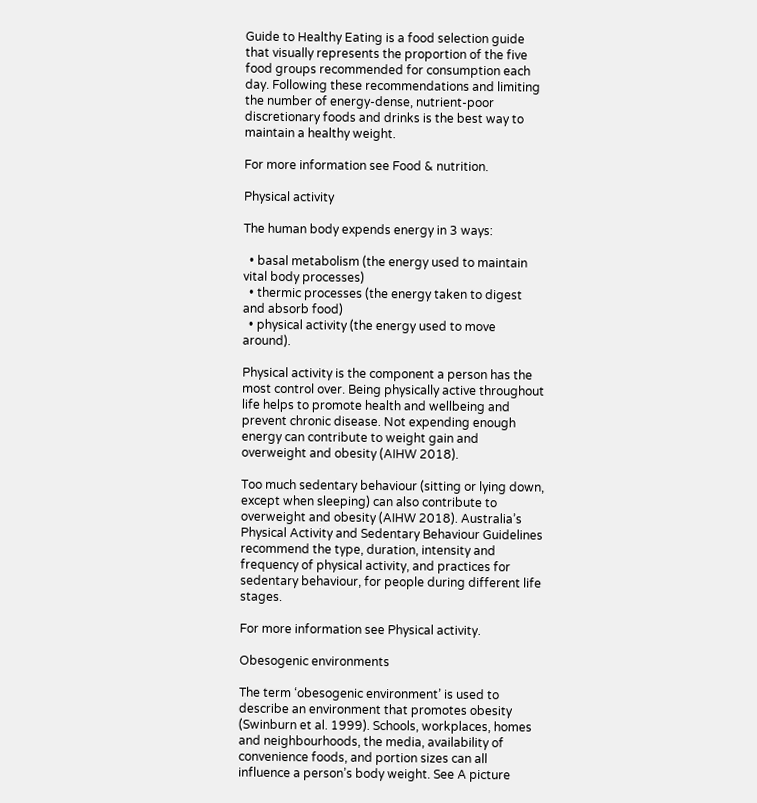Guide to Healthy Eating is a food selection guide that visually represents the proportion of the five food groups recommended for consumption each day. Following these recommendations and limiting the number of energy-dense, nutrient-poor discretionary foods and drinks is the best way to maintain a healthy weight.

For more information see Food & nutrition.

Physical activity

The human body expends energy in 3 ways:

  • basal metabolism (the energy used to maintain vital body processes)
  • thermic processes (the energy taken to digest and absorb food)
  • physical activity (the energy used to move around).

Physical activity is the component a person has the most control over. Being physically active throughout life helps to promote health and wellbeing and prevent chronic disease. Not expending enough energy can contribute to weight gain and overweight and obesity (AIHW 2018).

Too much sedentary behaviour (sitting or lying down, except when sleeping) can also contribute to overweight and obesity (AIHW 2018). Australia’s Physical Activity and Sedentary Behaviour Guidelines recommend the type, duration, intensity and frequency of physical activity, and practices for sedentary behaviour, for people during different life stages.

For more information see Physical activity.

Obesogenic environments

The term ‘obesogenic environment’ is used to describe an environment that promotes obesity (Swinburn et al. 1999). Schools, workplaces, homes and neighbourhoods, the media, availability of convenience foods, and portion sizes can all influence a person’s body weight. See A picture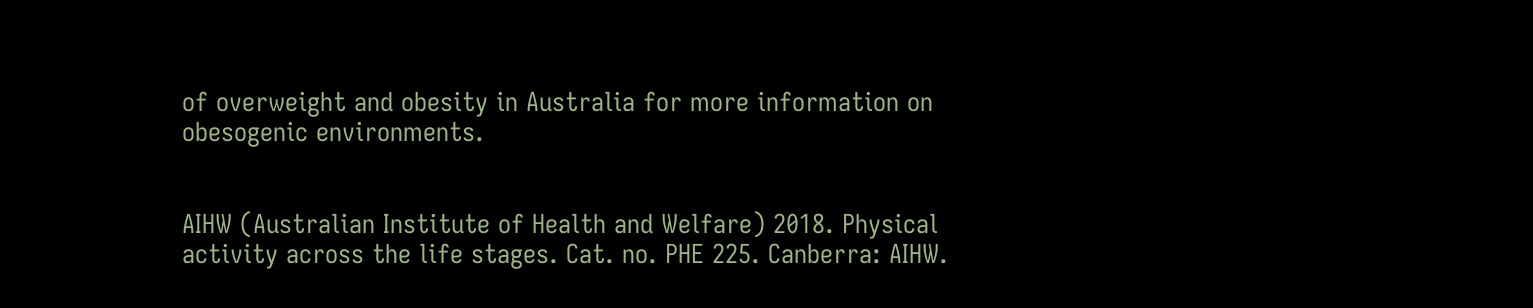of overweight and obesity in Australia for more information on obesogenic environments.


AIHW (Australian Institute of Health and Welfare) 2018. Physical activity across the life stages. Cat. no. PHE 225. Canberra: AIHW.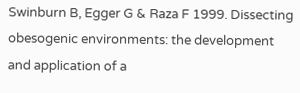Swinburn B, Egger G & Raza F 1999. Dissecting obesogenic environments: the development and application of a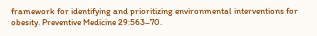framework for identifying and prioritizing environmental interventions for obesity. Preventive Medicine 29:563–70.